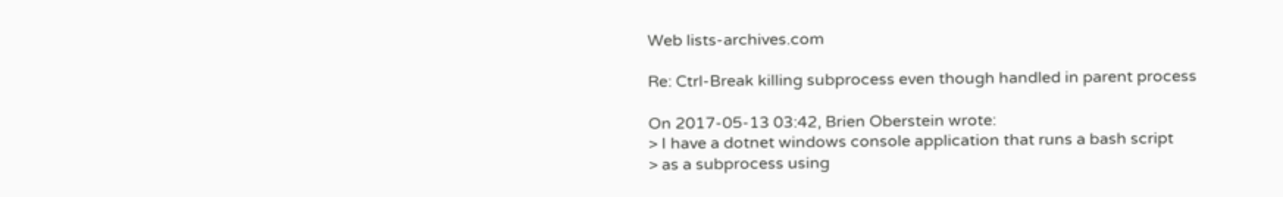Web lists-archives.com

Re: Ctrl-Break killing subprocess even though handled in parent process

On 2017-05-13 03:42, Brien Oberstein wrote:
> I have a dotnet windows console application that runs a bash script
> as a subprocess using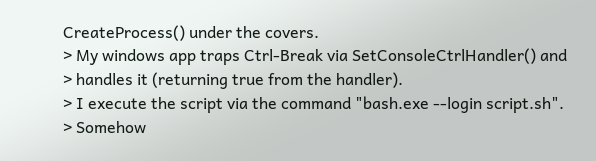CreateProcess() under the covers.
> My windows app traps Ctrl-Break via SetConsoleCtrlHandler() and
> handles it (returning true from the handler).
> I execute the script via the command "bash.exe --login script.sh".
> Somehow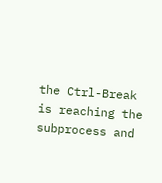the Ctrl-Break is reaching the subprocess and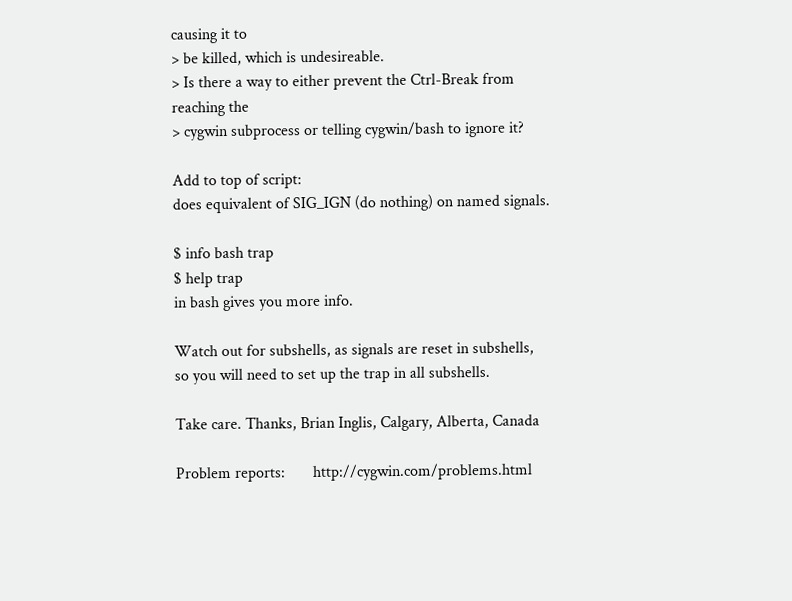causing it to
> be killed, which is undesireable.
> Is there a way to either prevent the Ctrl-Break from reaching the
> cygwin subprocess or telling cygwin/bash to ignore it?

Add to top of script:
does equivalent of SIG_IGN (do nothing) on named signals.

$ info bash trap
$ help trap
in bash gives you more info.

Watch out for subshells, as signals are reset in subshells,
so you will need to set up the trap in all subshells.

Take care. Thanks, Brian Inglis, Calgary, Alberta, Canada

Problem reports:       http://cygwin.com/problems.html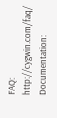FAQ:                   http://cygwin.com/faq/
Documentation: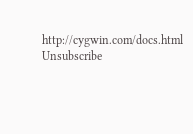http://cygwin.com/docs.html
Unsubscribe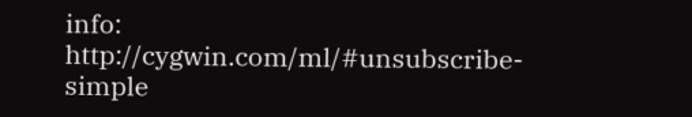info:      http://cygwin.com/ml/#unsubscribe-simple